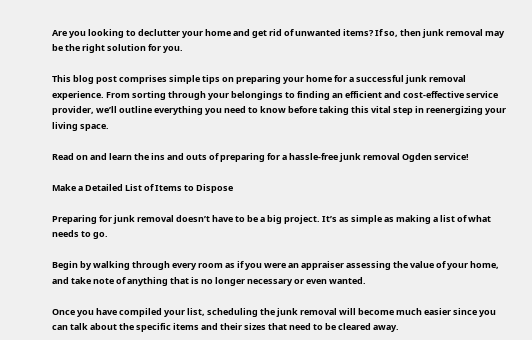Are you looking to declutter your home and get rid of unwanted items? If so, then junk removal may be the right solution for you.

This blog post comprises simple tips on preparing your home for a successful junk removal experience. From sorting through your belongings to finding an efficient and cost-effective service provider, we’ll outline everything you need to know before taking this vital step in reenergizing your living space.

Read on and learn the ins and outs of preparing for a hassle-free junk removal Ogden service!

Make a Detailed List of Items to Dispose

Preparing for junk removal doesn’t have to be a big project. It’s as simple as making a list of what needs to go.

Begin by walking through every room as if you were an appraiser assessing the value of your home, and take note of anything that is no longer necessary or even wanted.

Once you have compiled your list, scheduling the junk removal will become much easier since you can talk about the specific items and their sizes that need to be cleared away.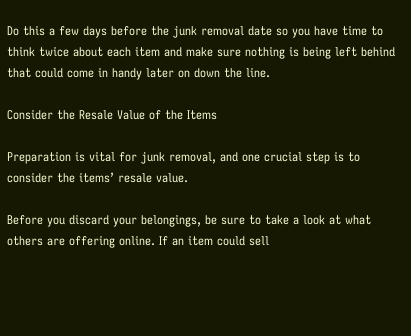Do this a few days before the junk removal date so you have time to think twice about each item and make sure nothing is being left behind that could come in handy later on down the line.

Consider the Resale Value of the Items

Preparation is vital for junk removal, and one crucial step is to consider the items’ resale value.

Before you discard your belongings, be sure to take a look at what others are offering online. If an item could sell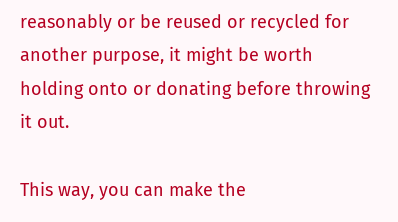reasonably or be reused or recycled for another purpose, it might be worth holding onto or donating before throwing it out.

This way, you can make the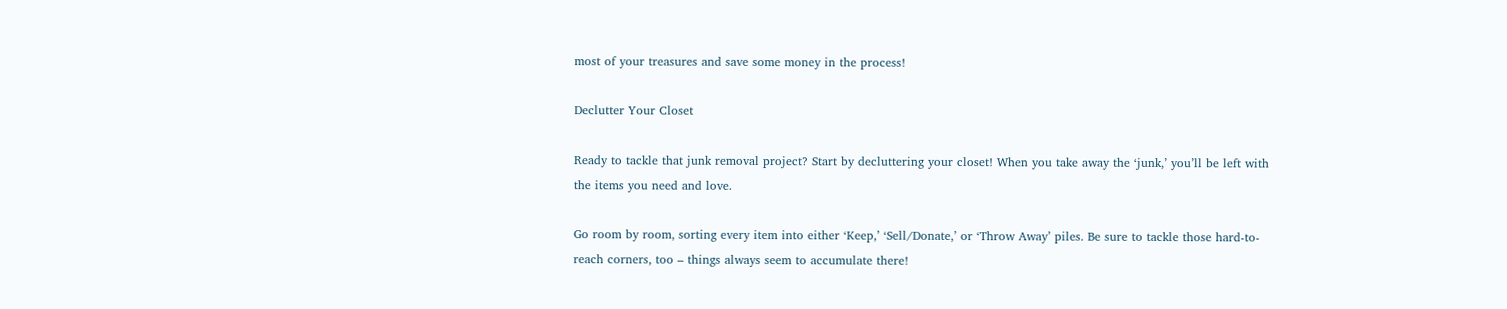most of your treasures and save some money in the process!

Declutter Your Closet

Ready to tackle that junk removal project? Start by decluttering your closet! When you take away the ‘junk,’ you’ll be left with the items you need and love.

Go room by room, sorting every item into either ‘Keep,’ ‘Sell/Donate,’ or ‘Throw Away’ piles. Be sure to tackle those hard-to-reach corners, too – things always seem to accumulate there!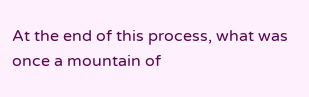At the end of this process, what was once a mountain of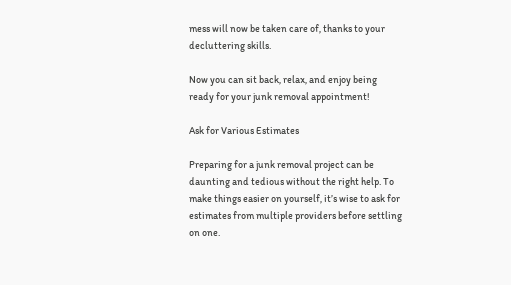mess will now be taken care of, thanks to your decluttering skills.

Now you can sit back, relax, and enjoy being ready for your junk removal appointment!

Ask for Various Estimates

Preparing for a junk removal project can be daunting and tedious without the right help. To make things easier on yourself, it’s wise to ask for estimates from multiple providers before settling on one.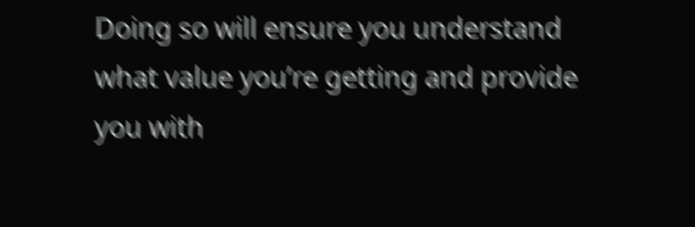Doing so will ensure you understand what value you’re getting and provide you with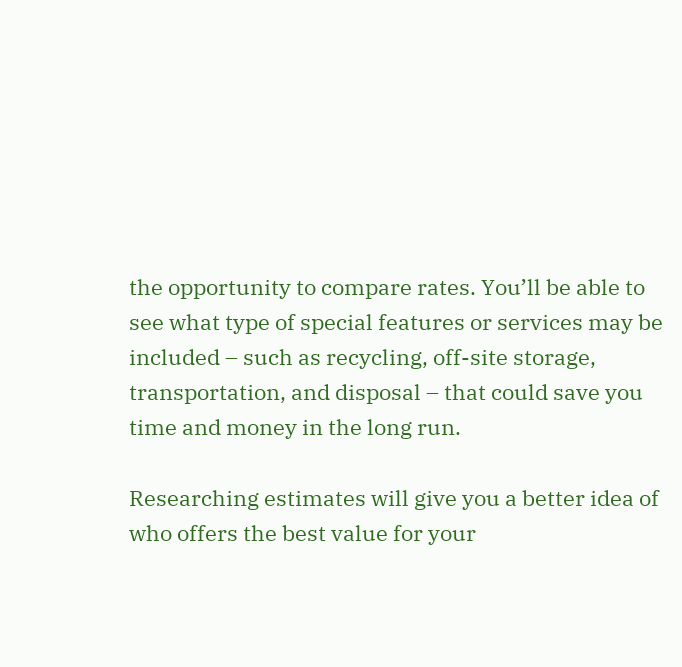the opportunity to compare rates. You’ll be able to see what type of special features or services may be included – such as recycling, off-site storage, transportation, and disposal – that could save you time and money in the long run.

Researching estimates will give you a better idea of who offers the best value for your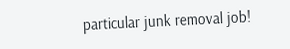particular junk removal job!